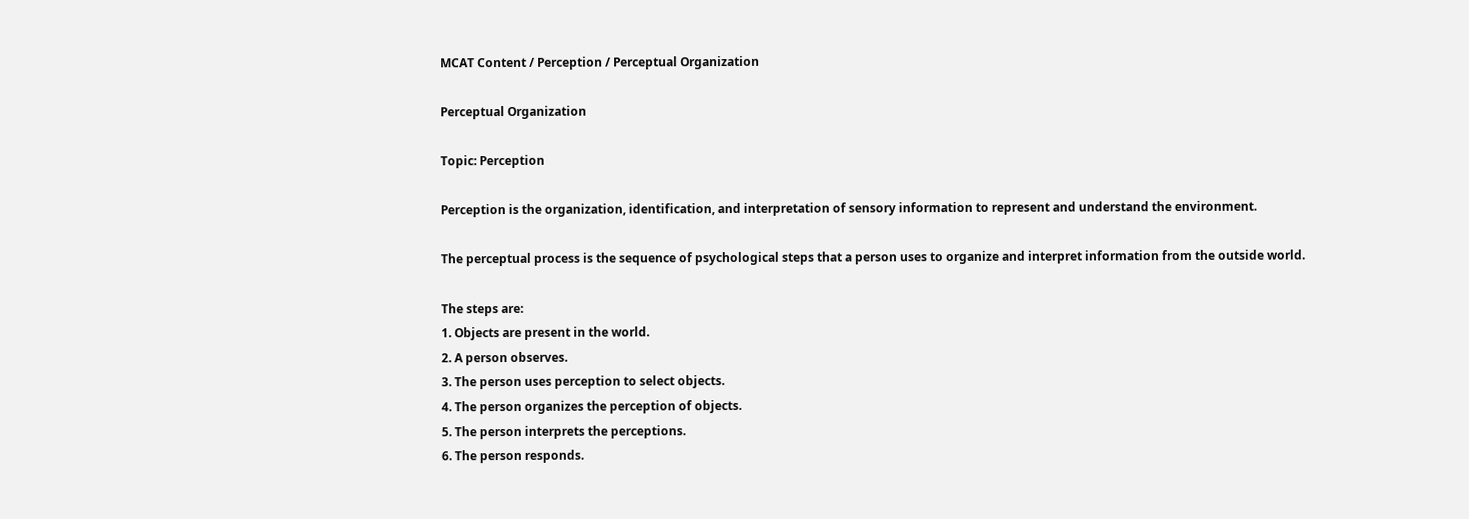MCAT Content / Perception / Perceptual Organization

Perceptual Organization

Topic: Perception

Perception is the organization, identification, and interpretation of sensory information to represent and understand the environment.

The perceptual process is the sequence of psychological steps that a person uses to organize and interpret information from the outside world.

The steps are:
1. Objects are present in the world.
2. A person observes.
3. The person uses perception to select objects.
4. The person organizes the perception of objects.
5. The person interprets the perceptions.
6. The person responds.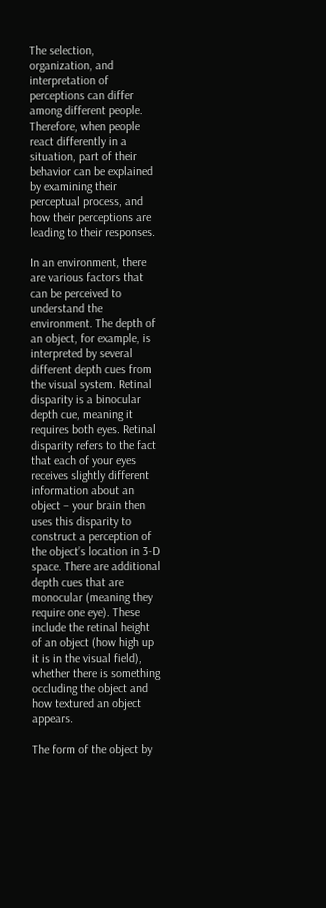The selection, organization, and interpretation of perceptions can differ among different people. Therefore, when people react differently in a situation, part of their behavior can be explained by examining their perceptual process, and how their perceptions are leading to their responses.

In an environment, there are various factors that can be perceived to understand the environment. The depth of an object, for example, is interpreted by several different depth cues from the visual system. Retinal disparity is a binocular depth cue, meaning it requires both eyes. Retinal disparity refers to the fact that each of your eyes receives slightly different information about an object – your brain then uses this disparity to construct a perception of the object’s location in 3-D space. There are additional depth cues that are monocular (meaning they require one eye). These include the retinal height of an object (how high up it is in the visual field), whether there is something occluding the object and how textured an object appears.

The form of the object by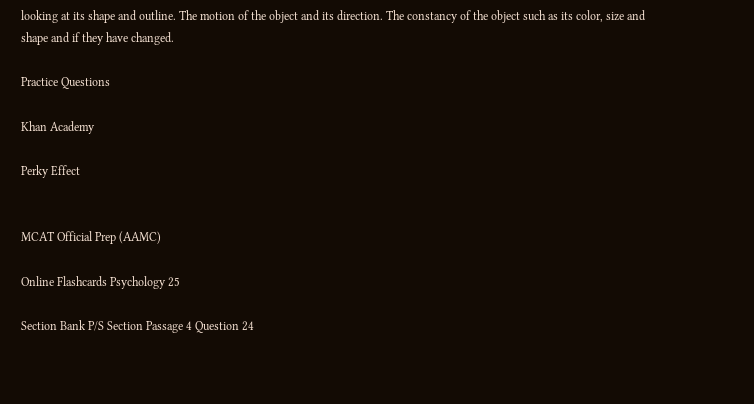looking at its shape and outline. The motion of the object and its direction. The constancy of the object such as its color, size and shape and if they have changed.

Practice Questions

Khan Academy

Perky Effect


MCAT Official Prep (AAMC)

Online Flashcards Psychology 25

Section Bank P/S Section Passage 4 Question 24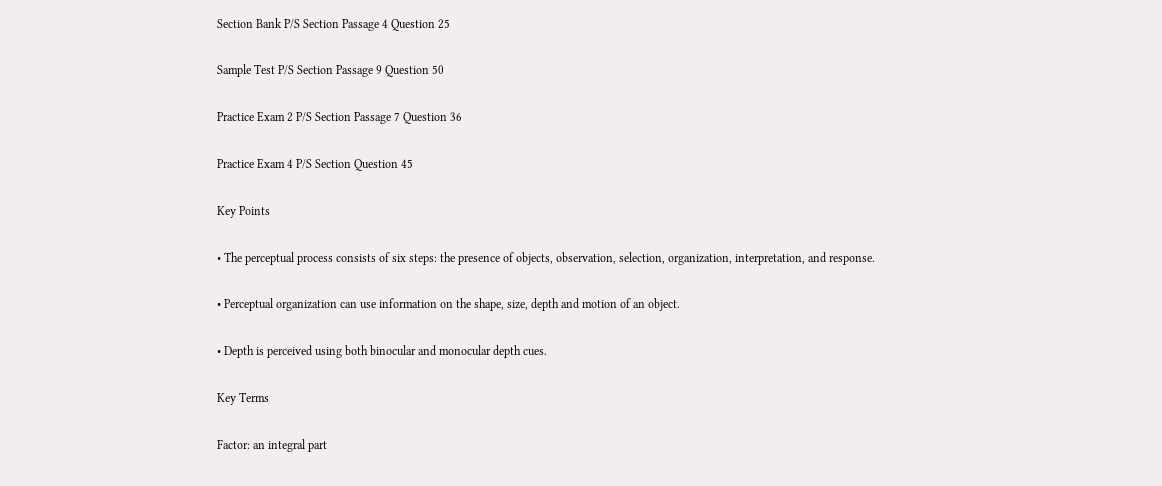Section Bank P/S Section Passage 4 Question 25

Sample Test P/S Section Passage 9 Question 50

Practice Exam 2 P/S Section Passage 7 Question 36

Practice Exam 4 P/S Section Question 45

Key Points

• The perceptual process consists of six steps: the presence of objects, observation, selection, organization, interpretation, and response.

• Perceptual organization can use information on the shape, size, depth and motion of an object.

• Depth is perceived using both binocular and monocular depth cues.

Key Terms

Factor: an integral part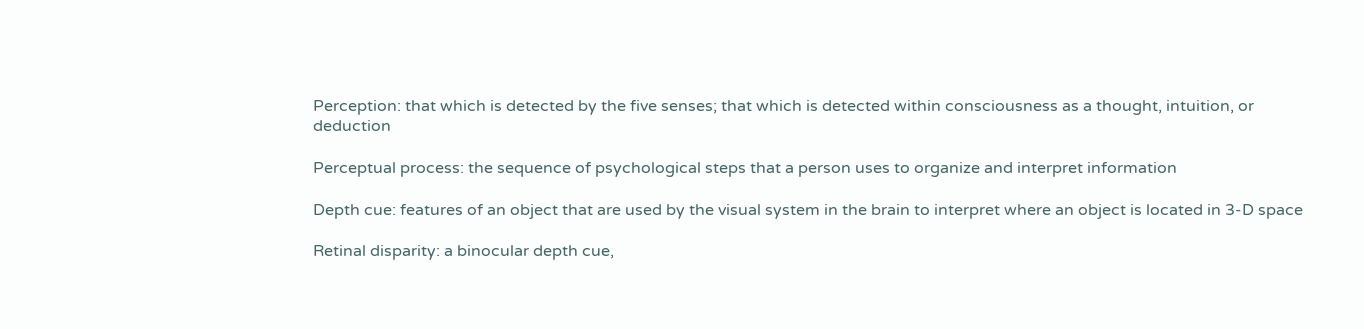Perception: that which is detected by the five senses; that which is detected within consciousness as a thought, intuition, or deduction

Perceptual process: the sequence of psychological steps that a person uses to organize and interpret information

Depth cue: features of an object that are used by the visual system in the brain to interpret where an object is located in 3-D space

Retinal disparity: a binocular depth cue,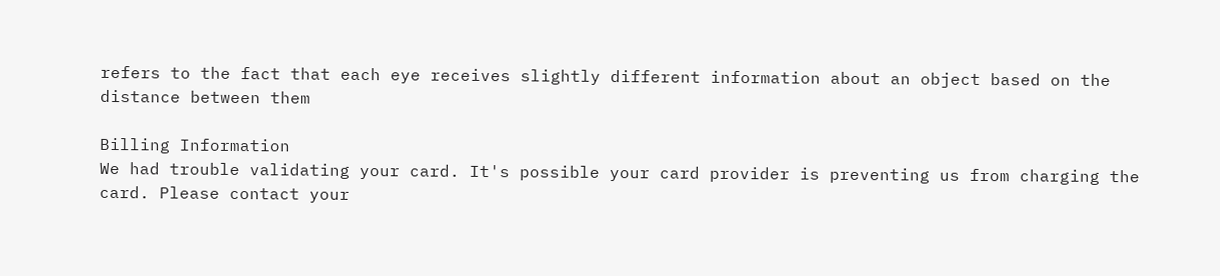refers to the fact that each eye receives slightly different information about an object based on the distance between them

Billing Information
We had trouble validating your card. It's possible your card provider is preventing us from charging the card. Please contact your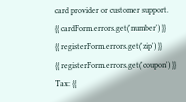card provider or customer support.
{{ cardForm.errors.get('number') }}
{{ registerForm.errors.get('zip') }}
{{ registerForm.errors.get('coupon') }}
Tax: {{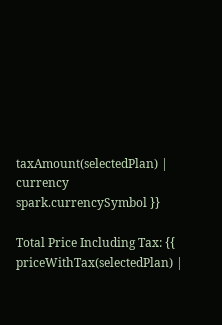taxAmount(selectedPlan) | currency spark.currencySymbol }}

Total Price Including Tax: {{ priceWithTax(selectedPlan) |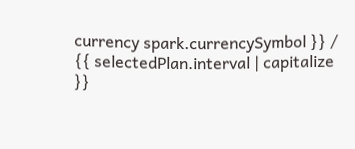currency spark.currencySymbol }} / {{ selectedPlan.interval | capitalize }}